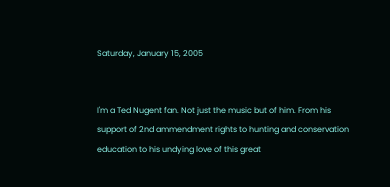Saturday, January 15, 2005


I'm a Ted Nugent fan. Not just the music but of him. From his support of 2nd ammendment rights to hunting and conservation education to his undying love of this great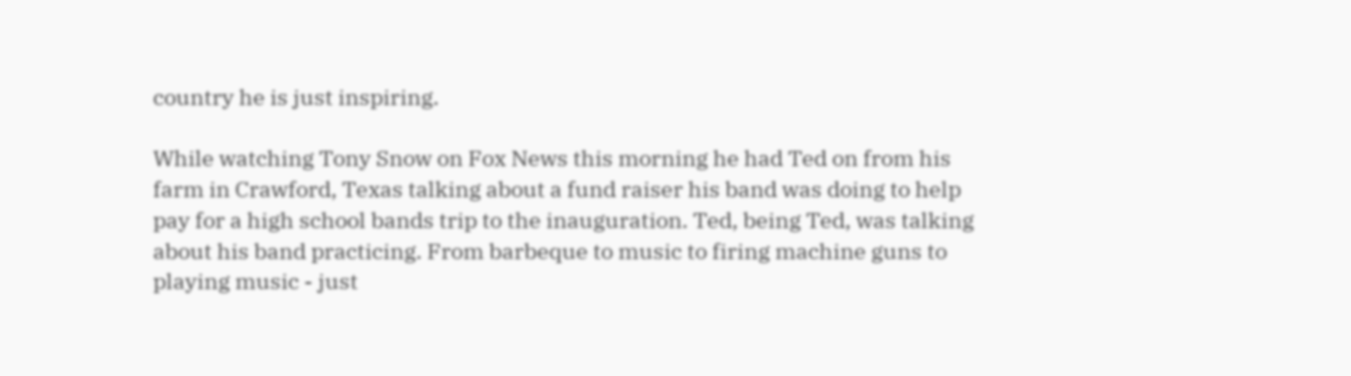country he is just inspiring.

While watching Tony Snow on Fox News this morning he had Ted on from his farm in Crawford, Texas talking about a fund raiser his band was doing to help pay for a high school bands trip to the inauguration. Ted, being Ted, was talking about his band practicing. From barbeque to music to firing machine guns to playing music - just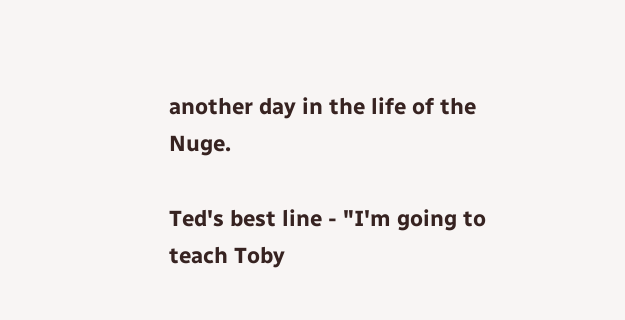another day in the life of the Nuge.

Ted's best line - "I'm going to teach Toby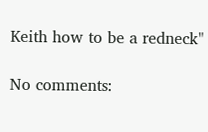Keith how to be a redneck"

No comments: